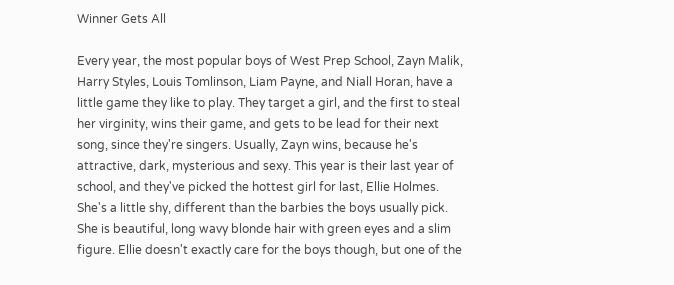Winner Gets All

Every year, the most popular boys of West Prep School, Zayn Malik, Harry Styles, Louis Tomlinson, Liam Payne, and Niall Horan, have a little game they like to play. They target a girl, and the first to steal her virginity, wins their game, and gets to be lead for their next song, since they're singers. Usually, Zayn wins, because he's attractive, dark, mysterious and sexy. This year is their last year of school, and they've picked the hottest girl for last, Ellie Holmes. She's a little shy, different than the barbies the boys usually pick. She is beautiful, long wavy blonde hair with green eyes and a slim figure. Ellie doesn't exactly care for the boys though, but one of the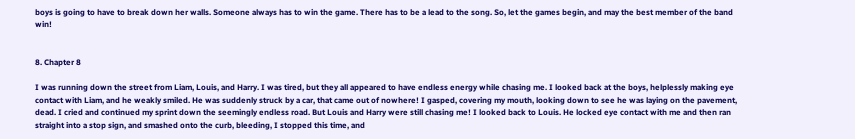boys is going to have to break down her walls. Someone always has to win the game. There has to be a lead to the song. So, let the games begin, and may the best member of the band win!


8. Chapter 8

I was running down the street from Liam, Louis, and Harry. I was tired, but they all appeared to have endless energy while chasing me. I looked back at the boys, helplessly making eye contact with Liam, and he weakly smiled. He was suddenly struck by a car, that came out of nowhere! I gasped, covering my mouth, looking down to see he was laying on the pavement, dead. I cried and continued my sprint down the seemingly endless road. But Louis and Harry were still chasing me! I looked back to Louis. He locked eye contact with me and then ran straight into a stop sign, and smashed onto the curb, bleeding, I stopped this time, and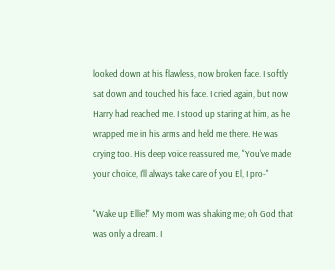looked down at his flawless, now broken face. I softly sat down and touched his face. I cried again, but now Harry had reached me. I stood up staring at him, as he wrapped me in his arms and held me there. He was crying too. His deep voice reassured me, "You've made your choice, I'll always take care of you El, I pro-"

"Wake up Ellie!" My mom was shaking me; oh God that was only a dream. I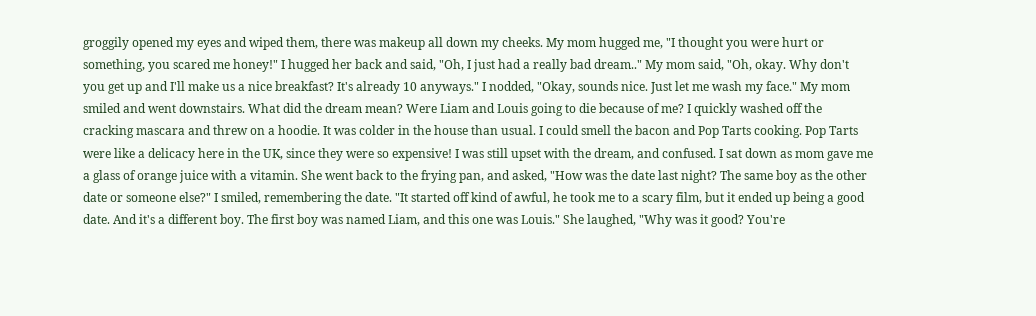groggily opened my eyes and wiped them, there was makeup all down my cheeks. My mom hugged me, "I thought you were hurt or something, you scared me honey!" I hugged her back and said, "Oh, I just had a really bad dream.." My mom said, "Oh, okay. Why don't you get up and I'll make us a nice breakfast? It's already 10 anyways." I nodded, "Okay, sounds nice. Just let me wash my face." My mom smiled and went downstairs. What did the dream mean? Were Liam and Louis going to die because of me? I quickly washed off the cracking mascara and threw on a hoodie. It was colder in the house than usual. I could smell the bacon and Pop Tarts cooking. Pop Tarts were like a delicacy here in the UK, since they were so expensive! I was still upset with the dream, and confused. I sat down as mom gave me a glass of orange juice with a vitamin. She went back to the frying pan, and asked, "How was the date last night? The same boy as the other date or someone else?" I smiled, remembering the date. "It started off kind of awful, he took me to a scary film, but it ended up being a good date. And it's a different boy. The first boy was named Liam, and this one was Louis." She laughed, "Why was it good? You're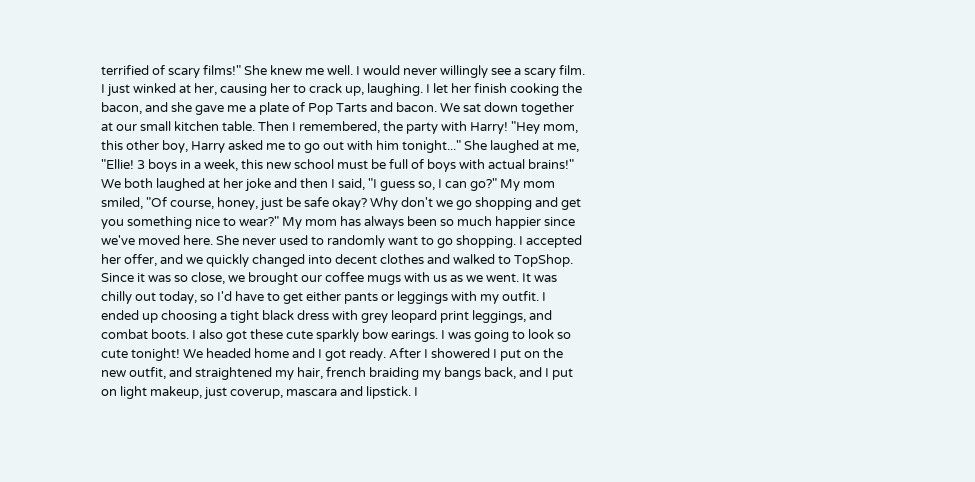terrified of scary films!" She knew me well. I would never willingly see a scary film. I just winked at her, causing her to crack up, laughing. I let her finish cooking the bacon, and she gave me a plate of Pop Tarts and bacon. We sat down together at our small kitchen table. Then I remembered, the party with Harry! "Hey mom, this other boy, Harry asked me to go out with him tonight..." She laughed at me, "Ellie! 3 boys in a week, this new school must be full of boys with actual brains!" We both laughed at her joke and then I said, "I guess so, I can go?" My mom smiled, "Of course, honey, just be safe okay? Why don't we go shopping and get you something nice to wear?" My mom has always been so much happier since we've moved here. She never used to randomly want to go shopping. I accepted her offer, and we quickly changed into decent clothes and walked to TopShop. Since it was so close, we brought our coffee mugs with us as we went. It was chilly out today, so I'd have to get either pants or leggings with my outfit. I ended up choosing a tight black dress with grey leopard print leggings, and combat boots. I also got these cute sparkly bow earings. I was going to look so cute tonight! We headed home and I got ready. After I showered I put on the new outfit, and straightened my hair, french braiding my bangs back, and I put on light makeup, just coverup, mascara and lipstick. I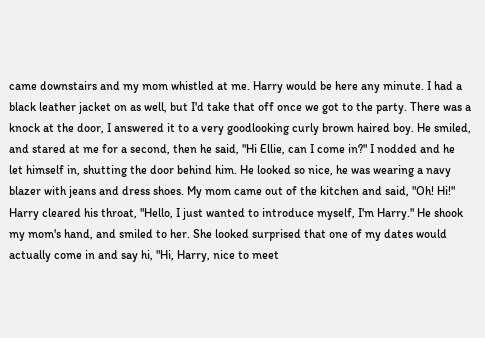came downstairs and my mom whistled at me. Harry would be here any minute. I had a black leather jacket on as well, but I'd take that off once we got to the party. There was a knock at the door, I answered it to a very goodlooking curly brown haired boy. He smiled, and stared at me for a second, then he said, "Hi Ellie, can I come in?" I nodded and he let himself in, shutting the door behind him. He looked so nice, he was wearing a navy blazer with jeans and dress shoes. My mom came out of the kitchen and said, "Oh! Hi!" Harry cleared his throat, "Hello, I just wanted to introduce myself, I'm Harry." He shook my mom's hand, and smiled to her. She looked surprised that one of my dates would actually come in and say hi, "Hi, Harry, nice to meet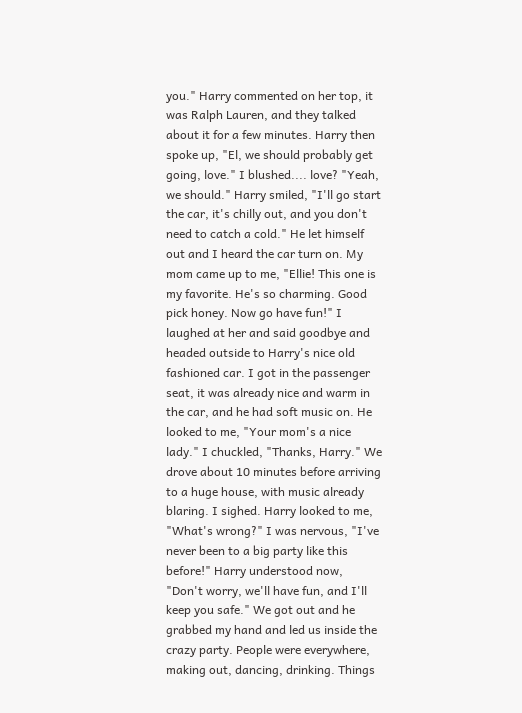you." Harry commented on her top, it was Ralph Lauren, and they talked about it for a few minutes. Harry then spoke up, "El, we should probably get going, love." I blushed.... love? "Yeah, we should." Harry smiled, "I'll go start the car, it's chilly out, and you don't need to catch a cold." He let himself out and I heard the car turn on. My mom came up to me, "Ellie! This one is my favorite. He's so charming. Good pick honey. Now go have fun!" I laughed at her and said goodbye and headed outside to Harry's nice old fashioned car. I got in the passenger seat, it was already nice and warm in the car, and he had soft music on. He looked to me, "Your mom's a nice lady." I chuckled, "Thanks, Harry." We drove about 10 minutes before arriving to a huge house, with music already blaring. I sighed. Harry looked to me, "What's wrong?" I was nervous, "I've never been to a big party like this before!" Harry understood now, "Don't worry, we'll have fun, and I'll keep you safe." We got out and he grabbed my hand and led us inside the crazy party. People were everywhere, making out, dancing, drinking. Things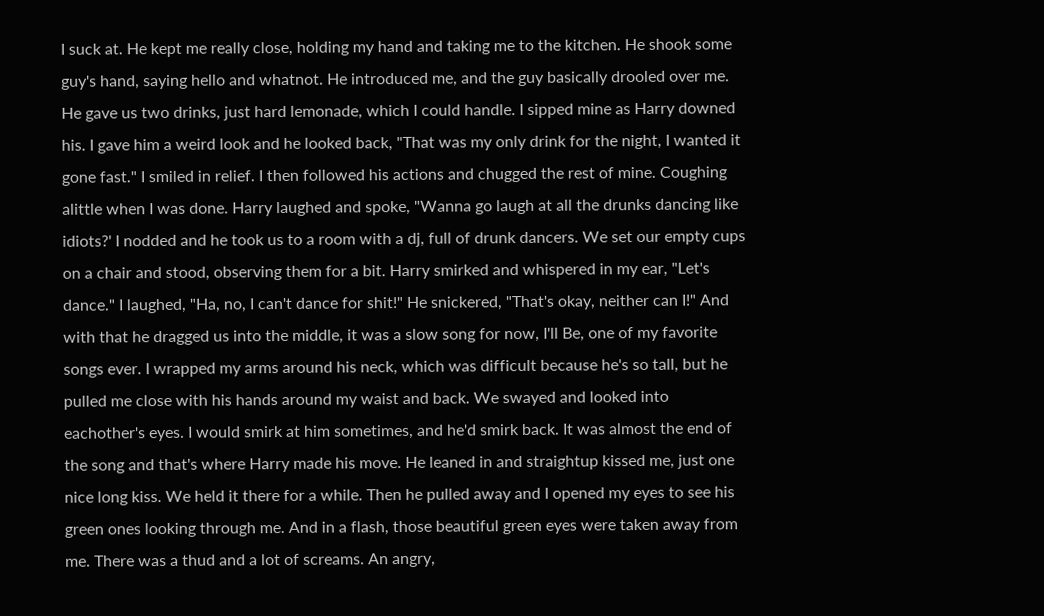I suck at. He kept me really close, holding my hand and taking me to the kitchen. He shook some guy's hand, saying hello and whatnot. He introduced me, and the guy basically drooled over me. He gave us two drinks, just hard lemonade, which I could handle. I sipped mine as Harry downed his. I gave him a weird look and he looked back, "That was my only drink for the night, I wanted it gone fast." I smiled in relief. I then followed his actions and chugged the rest of mine. Coughing alittle when I was done. Harry laughed and spoke, "Wanna go laugh at all the drunks dancing like idiots?' I nodded and he took us to a room with a dj, full of drunk dancers. We set our empty cups on a chair and stood, observing them for a bit. Harry smirked and whispered in my ear, "Let's dance." I laughed, "Ha, no, I can't dance for shit!" He snickered, "That's okay, neither can I!" And with that he dragged us into the middle, it was a slow song for now, I'll Be, one of my favorite songs ever. I wrapped my arms around his neck, which was difficult because he's so tall, but he pulled me close with his hands around my waist and back. We swayed and looked into eachother's eyes. I would smirk at him sometimes, and he'd smirk back. It was almost the end of the song and that's where Harry made his move. He leaned in and straightup kissed me, just one nice long kiss. We held it there for a while. Then he pulled away and I opened my eyes to see his green ones looking through me. And in a flash, those beautiful green eyes were taken away from me. There was a thud and a lot of screams. An angry,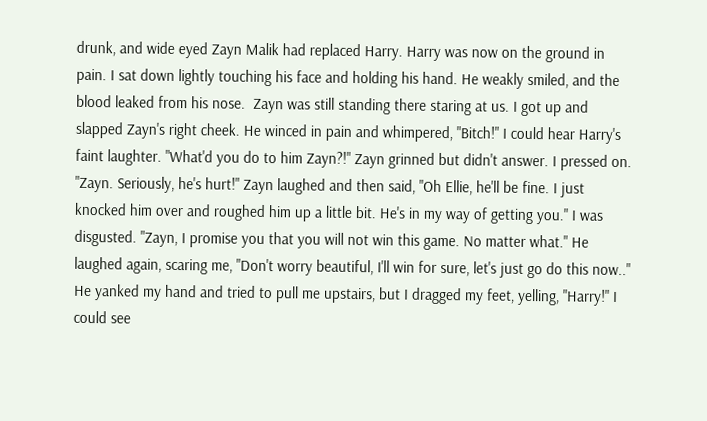drunk, and wide eyed Zayn Malik had replaced Harry. Harry was now on the ground in pain. I sat down lightly touching his face and holding his hand. He weakly smiled, and the blood leaked from his nose.  Zayn was still standing there staring at us. I got up and slapped Zayn's right cheek. He winced in pain and whimpered, "Bitch!" I could hear Harry's faint laughter. "What'd you do to him Zayn?!" Zayn grinned but didn't answer. I pressed on. "Zayn. Seriously, he's hurt!" Zayn laughed and then said, "Oh Ellie, he'll be fine. I just knocked him over and roughed him up a little bit. He's in my way of getting you." I was disgusted. "Zayn, I promise you that you will not win this game. No matter what." He laughed again, scaring me, "Don't worry beautiful, I'll win for sure, let's just go do this now.." He yanked my hand and tried to pull me upstairs, but I dragged my feet, yelling, "Harry!" I could see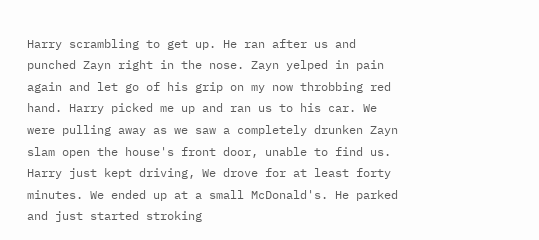Harry scrambling to get up. He ran after us and punched Zayn right in the nose. Zayn yelped in pain again and let go of his grip on my now throbbing red hand. Harry picked me up and ran us to his car. We were pulling away as we saw a completely drunken Zayn slam open the house's front door, unable to find us. Harry just kept driving, We drove for at least forty minutes. We ended up at a small McDonald's. He parked and just started stroking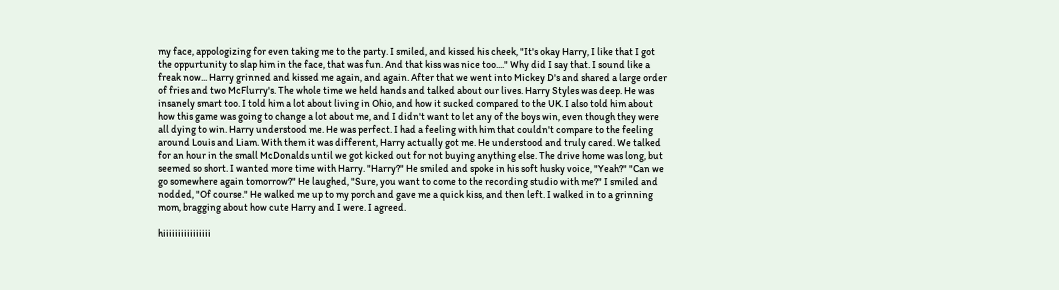my face, appologizing for even taking me to the party. I smiled, and kissed his cheek, "It's okay Harry, I like that I got the oppurtunity to slap him in the face, that was fun. And that kiss was nice too...." Why did I say that. I sound like a freak now... Harry grinned and kissed me again, and again. After that we went into Mickey D's and shared a large order of fries and two McFlurry's. The whole time we held hands and talked about our lives. Harry Styles was deep. He was insanely smart too. I told him a lot about living in Ohio, and how it sucked compared to the UK. I also told him about how this game was going to change a lot about me, and I didn't want to let any of the boys win, even though they were all dying to win. Harry understood me. He was perfect. I had a feeling with him that couldn't compare to the feeling around Louis and Liam. With them it was different, Harry actually got me. He understood and truly cared. We talked for an hour in the small McDonalds until we got kicked out for not buying anything else. The drive home was long, but seemed so short. I wanted more time with Harry. "Harry?" He smiled and spoke in his soft husky voice, "Yeah?" "Can we go somewhere again tomorrow?" He laughed, "Sure, you want to come to the recording studio with me?" I smiled and nodded, "Of course." He walked me up to my porch and gave me a quick kiss, and then left. I walked in to a grinning mom, bragging about how cute Harry and I were. I agreed.

hiiiiiiiiiiiiiiii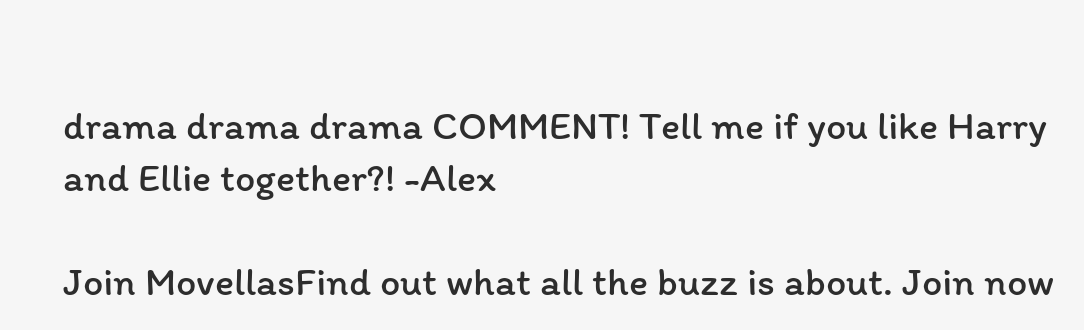drama drama drama COMMENT! Tell me if you like Harry and Ellie together?! -Alex

Join MovellasFind out what all the buzz is about. Join now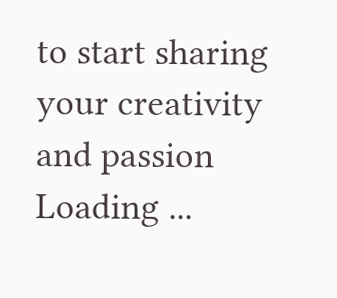to start sharing your creativity and passion
Loading ...